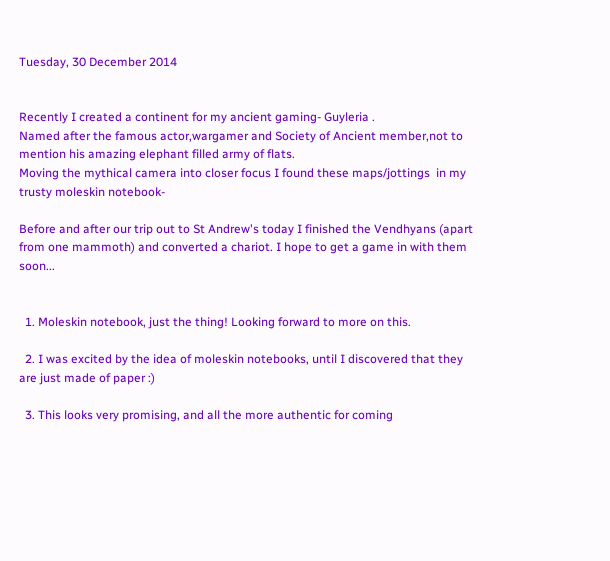Tuesday, 30 December 2014


Recently I created a continent for my ancient gaming- Guyleria .
Named after the famous actor,wargamer and Society of Ancient member,not to mention his amazing elephant filled army of flats.
Moving the mythical camera into closer focus I found these maps/jottings  in my trusty moleskin notebook-

Before and after our trip out to St Andrew's today I finished the Vendhyans (apart from one mammoth) and converted a chariot. I hope to get a game in with them soon...


  1. Moleskin notebook, just the thing! Looking forward to more on this.

  2. I was excited by the idea of moleskin notebooks, until I discovered that they are just made of paper :)

  3. This looks very promising, and all the more authentic for coming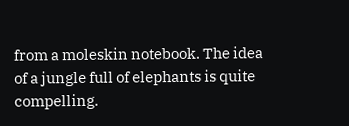from a moleskin notebook. The idea of a jungle full of elephants is quite compelling.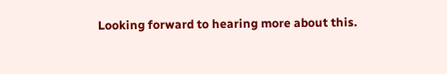Looking forward to hearing more about this.